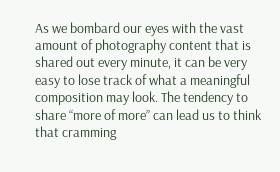As we bombard our eyes with the vast amount of photography content that is shared out every minute, it can be very easy to lose track of what a meaningful composition may look. The tendency to share “more of more” can lead us to think that cramming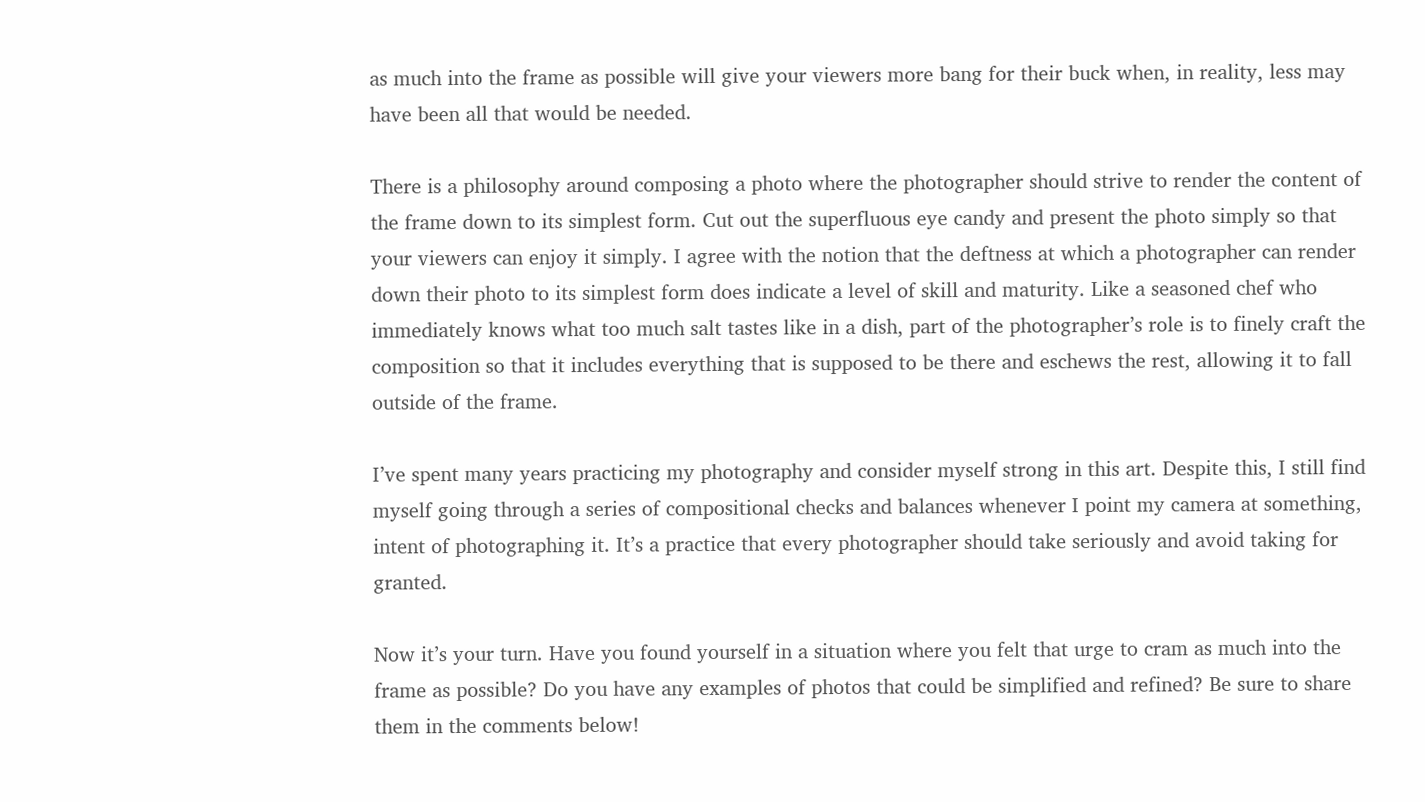as much into the frame as possible will give your viewers more bang for their buck when, in reality, less may have been all that would be needed.

There is a philosophy around composing a photo where the photographer should strive to render the content of the frame down to its simplest form. Cut out the superfluous eye candy and present the photo simply so that your viewers can enjoy it simply. I agree with the notion that the deftness at which a photographer can render down their photo to its simplest form does indicate a level of skill and maturity. Like a seasoned chef who immediately knows what too much salt tastes like in a dish, part of the photographer’s role is to finely craft the composition so that it includes everything that is supposed to be there and eschews the rest, allowing it to fall outside of the frame.

I’ve spent many years practicing my photography and consider myself strong in this art. Despite this, I still find myself going through a series of compositional checks and balances whenever I point my camera at something, intent of photographing it. It’s a practice that every photographer should take seriously and avoid taking for granted.

Now it’s your turn. Have you found yourself in a situation where you felt that urge to cram as much into the frame as possible? Do you have any examples of photos that could be simplified and refined? Be sure to share them in the comments below!